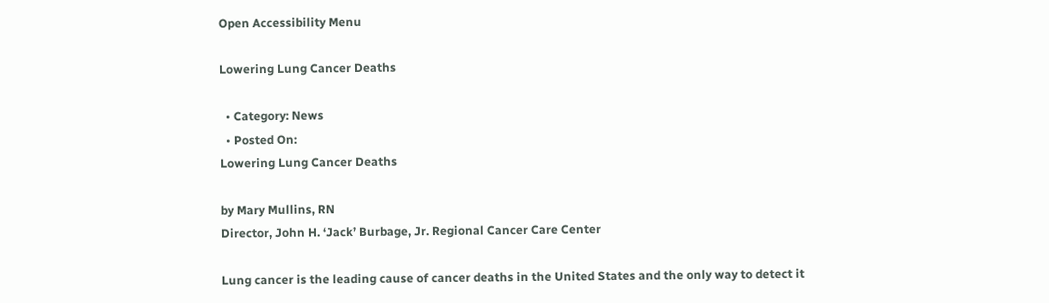Open Accessibility Menu

Lowering Lung Cancer Deaths

  • Category: News
  • Posted On:
Lowering Lung Cancer Deaths

by Mary Mullins, RN
Director, John H. ‘Jack’ Burbage, Jr. Regional Cancer Care Center

Lung cancer is the leading cause of cancer deaths in the United States and the only way to detect it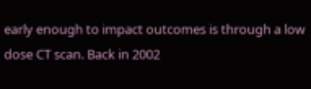early enough to impact outcomes is through a low dose CT scan. Back in 2002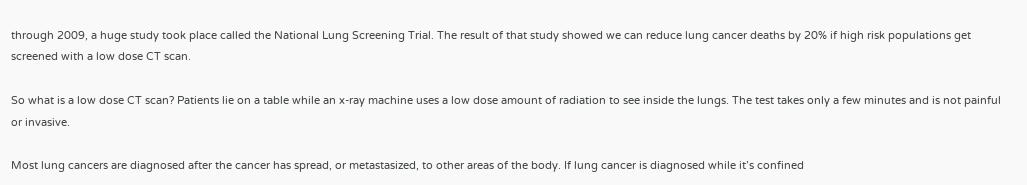through 2009, a huge study took place called the National Lung Screening Trial. The result of that study showed we can reduce lung cancer deaths by 20% if high risk populations get screened with a low dose CT scan.

So what is a low dose CT scan? Patients lie on a table while an x-ray machine uses a low dose amount of radiation to see inside the lungs. The test takes only a few minutes and is not painful or invasive.

Most lung cancers are diagnosed after the cancer has spread, or metastasized, to other areas of the body. If lung cancer is diagnosed while it’s confined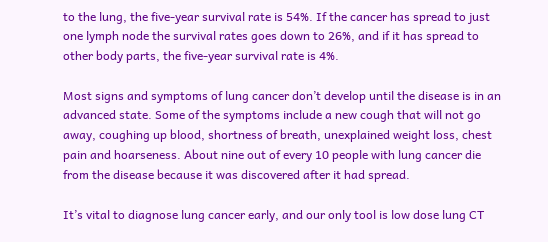to the lung, the five-year survival rate is 54%. If the cancer has spread to just one lymph node the survival rates goes down to 26%, and if it has spread to other body parts, the five-year survival rate is 4%.

Most signs and symptoms of lung cancer don’t develop until the disease is in an advanced state. Some of the symptoms include a new cough that will not go away, coughing up blood, shortness of breath, unexplained weight loss, chest pain and hoarseness. About nine out of every 10 people with lung cancer die from the disease because it was discovered after it had spread.

It’s vital to diagnose lung cancer early, and our only tool is low dose lung CT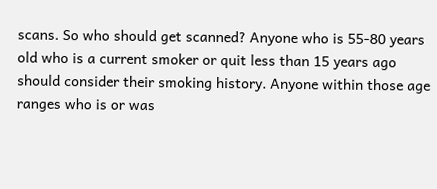scans. So who should get scanned? Anyone who is 55-80 years old who is a current smoker or quit less than 15 years ago should consider their smoking history. Anyone within those age ranges who is or was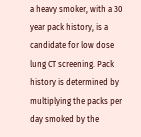a heavy smoker, with a 30 year pack history, is a candidate for low dose lung CT screening. Pack history is determined by multiplying the packs per day smoked by the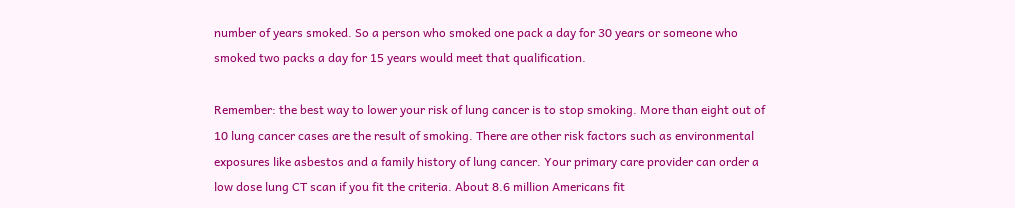number of years smoked. So a person who smoked one pack a day for 30 years or someone who smoked two packs a day for 15 years would meet that qualification.

Remember: the best way to lower your risk of lung cancer is to stop smoking. More than eight out of 10 lung cancer cases are the result of smoking. There are other risk factors such as environmental exposures like asbestos and a family history of lung cancer. Your primary care provider can order a low dose lung CT scan if you fit the criteria. About 8.6 million Americans fit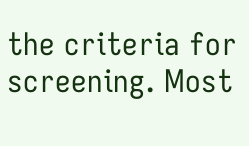the criteria for screening. Most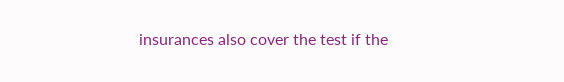insurances also cover the test if the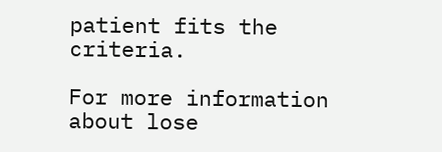patient fits the criteria.

For more information about lose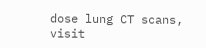dose lung CT scans, visit